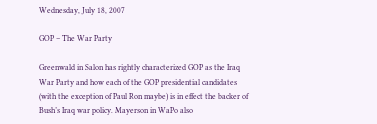Wednesday, July 18, 2007

GOP – The War Party

Greenwald in Salon has rightly characterized GOP as the Iraq War Party and how each of the GOP presidential candidates (with the exception of Paul Ron maybe) is in effect the backer of Bush’s Iraq war policy. Mayerson in WaPo also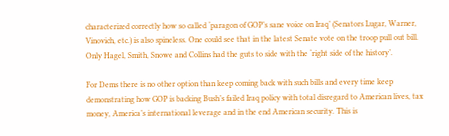characterized correctly how so called ‘paragon of GOP’s sane voice on Iraq’ (Senators Lugar, Warner, Vinovich, etc.) is also spineless. One could see that in the latest Senate vote on the troop pull out bill. Only Hagel, Smith, Snowe and Collins had the guts to side with the ‘right side of the history’.

For Dems there is no other option than keep coming back with such bills and every time keep demonstrating how GOP is backing Bush’s failed Iraq policy with total disregard to American lives, tax money, America’s international leverage and in the end American security. This is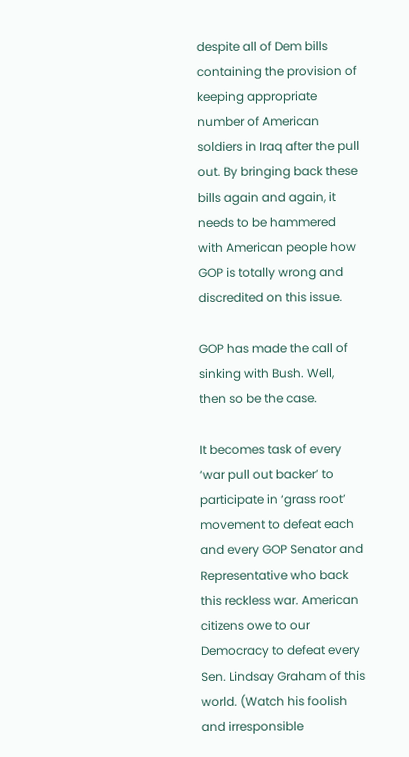despite all of Dem bills containing the provision of keeping appropriate number of American soldiers in Iraq after the pull out. By bringing back these bills again and again, it needs to be hammered with American people how GOP is totally wrong and discredited on this issue.

GOP has made the call of sinking with Bush. Well, then so be the case.

It becomes task of every ‘war pull out backer’ to participate in ‘grass root’ movement to defeat each and every GOP Senator and Representative who back this reckless war. American citizens owe to our Democracy to defeat every Sen. Lindsay Graham of this world. (Watch his foolish and irresponsible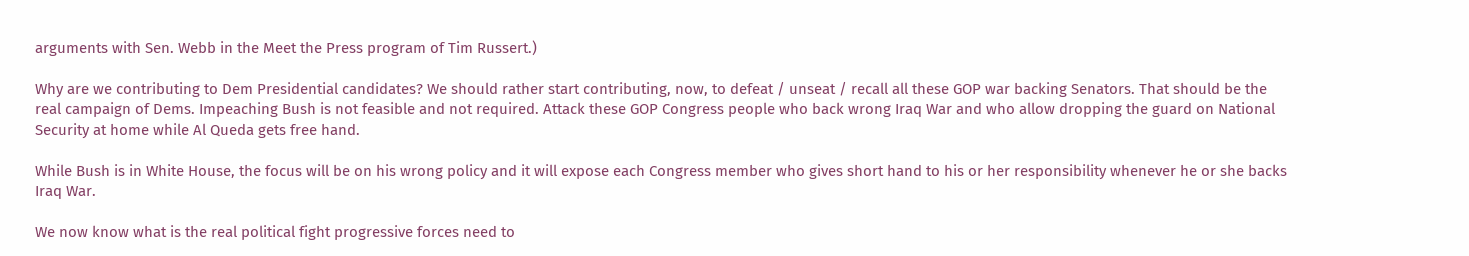arguments with Sen. Webb in the Meet the Press program of Tim Russert.)

Why are we contributing to Dem Presidential candidates? We should rather start contributing, now, to defeat / unseat / recall all these GOP war backing Senators. That should be the real campaign of Dems. Impeaching Bush is not feasible and not required. Attack these GOP Congress people who back wrong Iraq War and who allow dropping the guard on National Security at home while Al Queda gets free hand.

While Bush is in White House, the focus will be on his wrong policy and it will expose each Congress member who gives short hand to his or her responsibility whenever he or she backs Iraq War.

We now know what is the real political fight progressive forces need to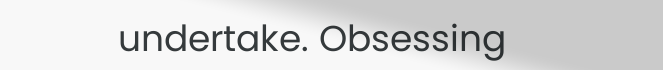undertake. Obsessing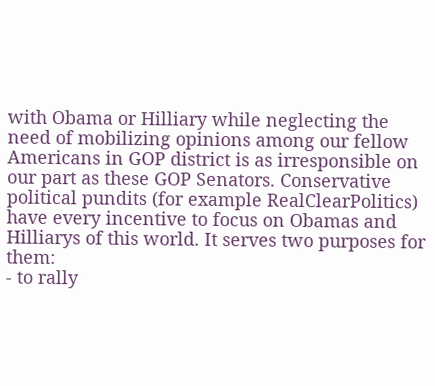with Obama or Hilliary while neglecting the need of mobilizing opinions among our fellow Americans in GOP district is as irresponsible on our part as these GOP Senators. Conservative political pundits (for example RealClearPolitics) have every incentive to focus on Obamas and Hilliarys of this world. It serves two purposes for them:
- to rally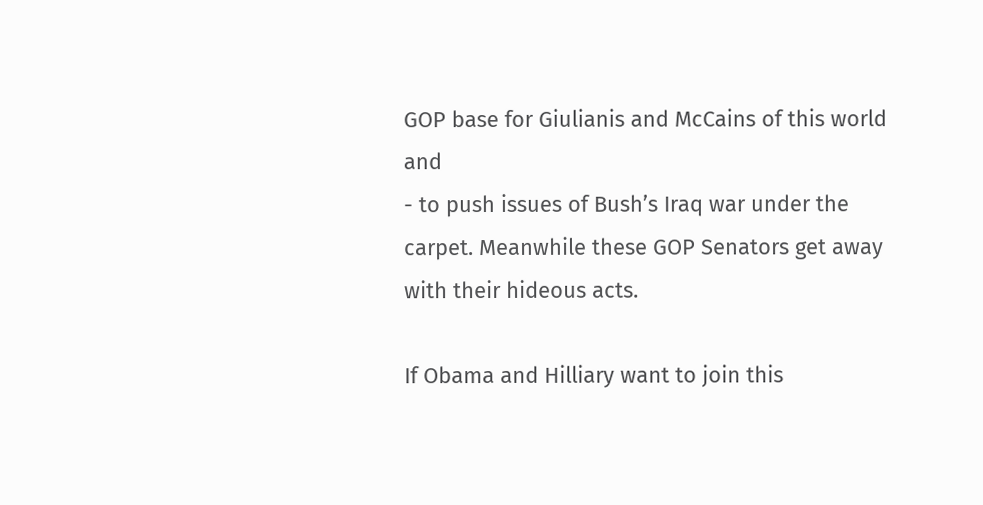GOP base for Giulianis and McCains of this world and
- to push issues of Bush’s Iraq war under the carpet. Meanwhile these GOP Senators get away with their hideous acts.

If Obama and Hilliary want to join this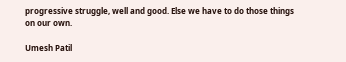progressive struggle, well and good. Else we have to do those things on our own.

Umesh Patil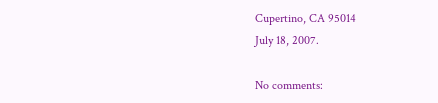Cupertino, CA 95014
July 18, 2007.

No comments: